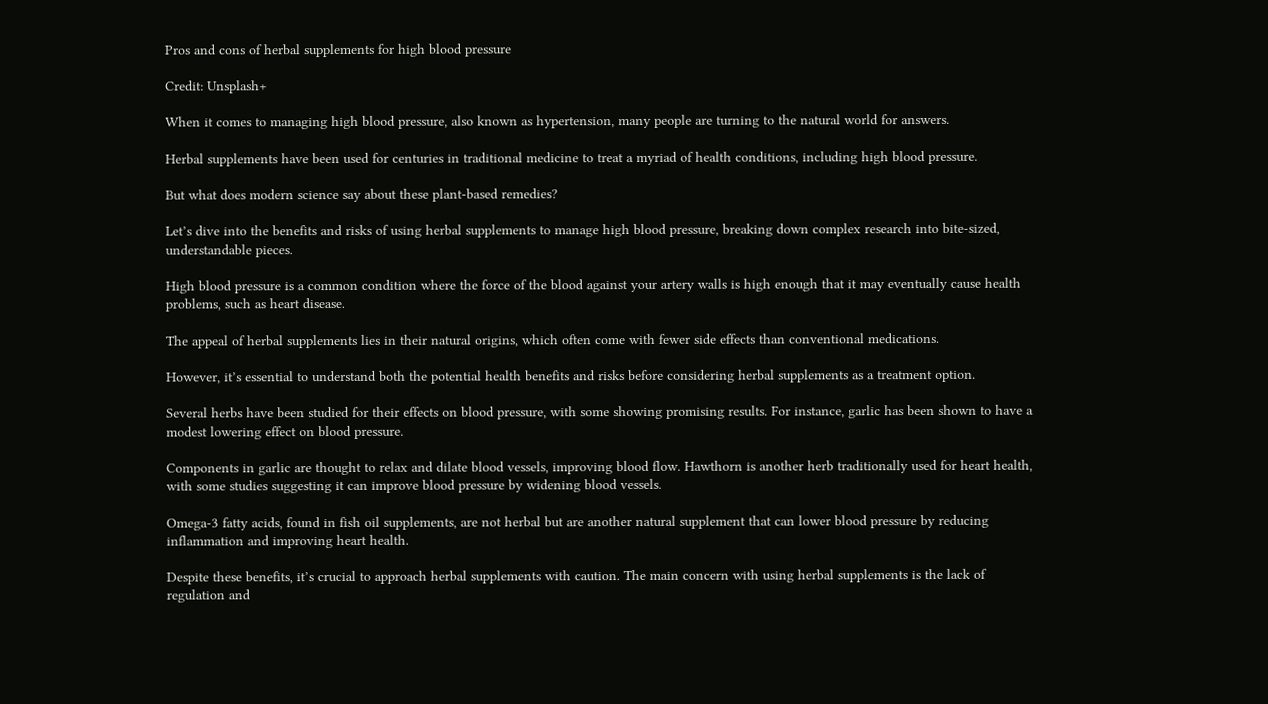Pros and cons of herbal supplements for high blood pressure

Credit: Unsplash+

When it comes to managing high blood pressure, also known as hypertension, many people are turning to the natural world for answers.

Herbal supplements have been used for centuries in traditional medicine to treat a myriad of health conditions, including high blood pressure.

But what does modern science say about these plant-based remedies?

Let’s dive into the benefits and risks of using herbal supplements to manage high blood pressure, breaking down complex research into bite-sized, understandable pieces.

High blood pressure is a common condition where the force of the blood against your artery walls is high enough that it may eventually cause health problems, such as heart disease.

The appeal of herbal supplements lies in their natural origins, which often come with fewer side effects than conventional medications.

However, it’s essential to understand both the potential health benefits and risks before considering herbal supplements as a treatment option.

Several herbs have been studied for their effects on blood pressure, with some showing promising results. For instance, garlic has been shown to have a modest lowering effect on blood pressure.

Components in garlic are thought to relax and dilate blood vessels, improving blood flow. Hawthorn is another herb traditionally used for heart health, with some studies suggesting it can improve blood pressure by widening blood vessels.

Omega-3 fatty acids, found in fish oil supplements, are not herbal but are another natural supplement that can lower blood pressure by reducing inflammation and improving heart health.

Despite these benefits, it’s crucial to approach herbal supplements with caution. The main concern with using herbal supplements is the lack of regulation and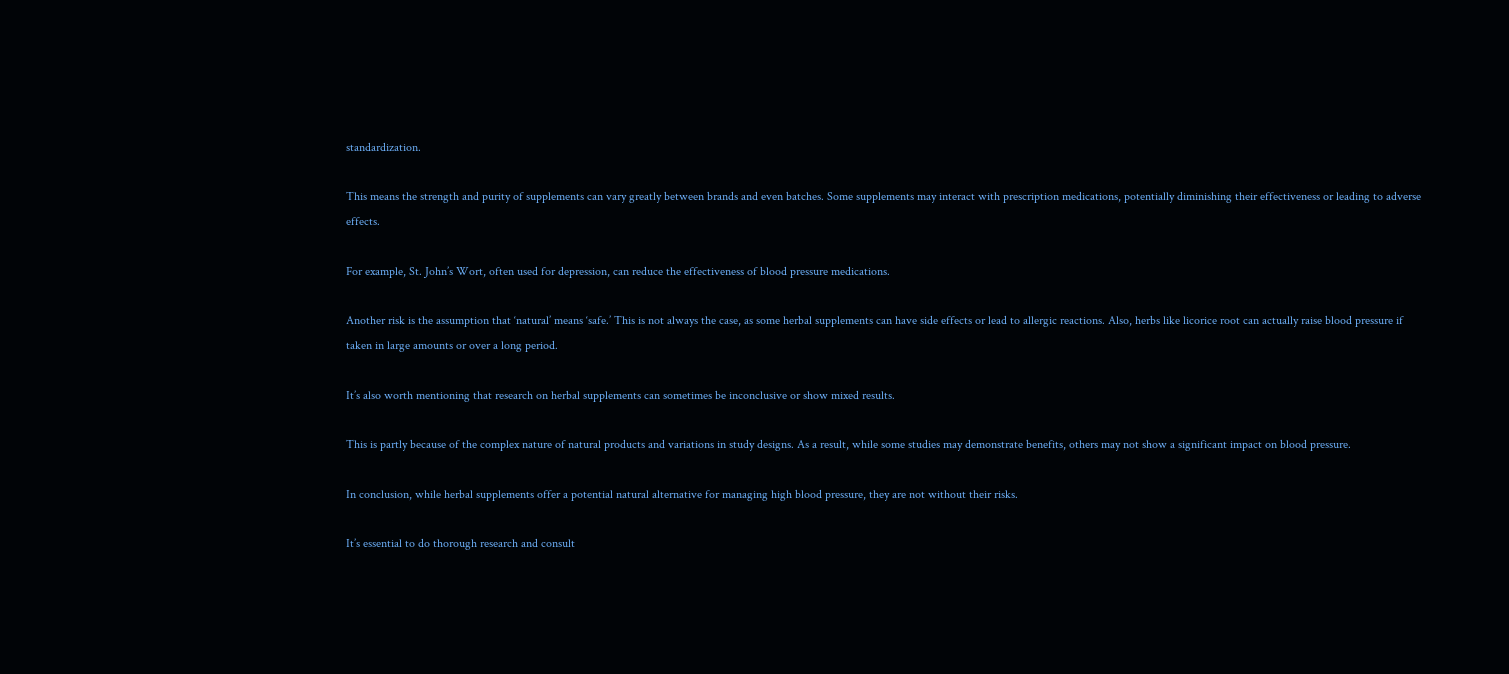standardization.

This means the strength and purity of supplements can vary greatly between brands and even batches. Some supplements may interact with prescription medications, potentially diminishing their effectiveness or leading to adverse effects.

For example, St. John’s Wort, often used for depression, can reduce the effectiveness of blood pressure medications.

Another risk is the assumption that ‘natural’ means ‘safe.’ This is not always the case, as some herbal supplements can have side effects or lead to allergic reactions. Also, herbs like licorice root can actually raise blood pressure if taken in large amounts or over a long period.

It’s also worth mentioning that research on herbal supplements can sometimes be inconclusive or show mixed results.

This is partly because of the complex nature of natural products and variations in study designs. As a result, while some studies may demonstrate benefits, others may not show a significant impact on blood pressure.

In conclusion, while herbal supplements offer a potential natural alternative for managing high blood pressure, they are not without their risks.

It’s essential to do thorough research and consult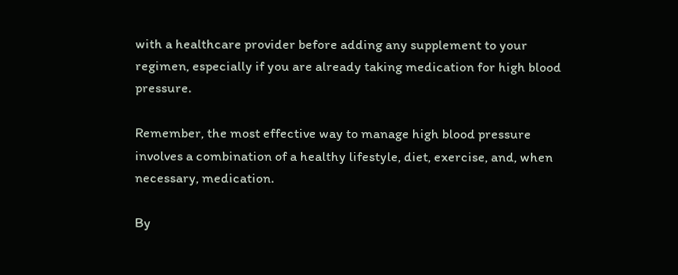with a healthcare provider before adding any supplement to your regimen, especially if you are already taking medication for high blood pressure.

Remember, the most effective way to manage high blood pressure involves a combination of a healthy lifestyle, diet, exercise, and, when necessary, medication.

By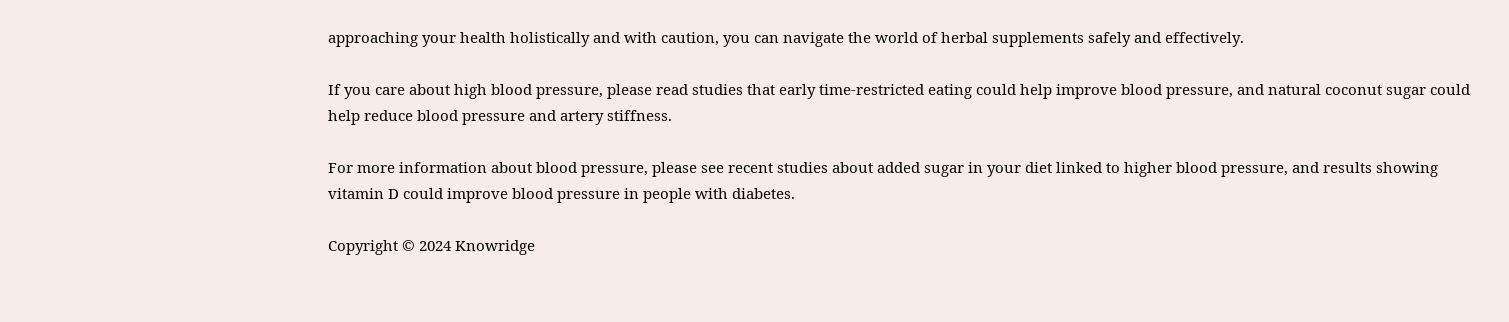approaching your health holistically and with caution, you can navigate the world of herbal supplements safely and effectively.

If you care about high blood pressure, please read studies that early time-restricted eating could help improve blood pressure, and natural coconut sugar could help reduce blood pressure and artery stiffness.

For more information about blood pressure, please see recent studies about added sugar in your diet linked to higher blood pressure, and results showing vitamin D could improve blood pressure in people with diabetes.

Copyright © 2024 Knowridge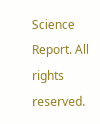Science Report. All rights reserved.